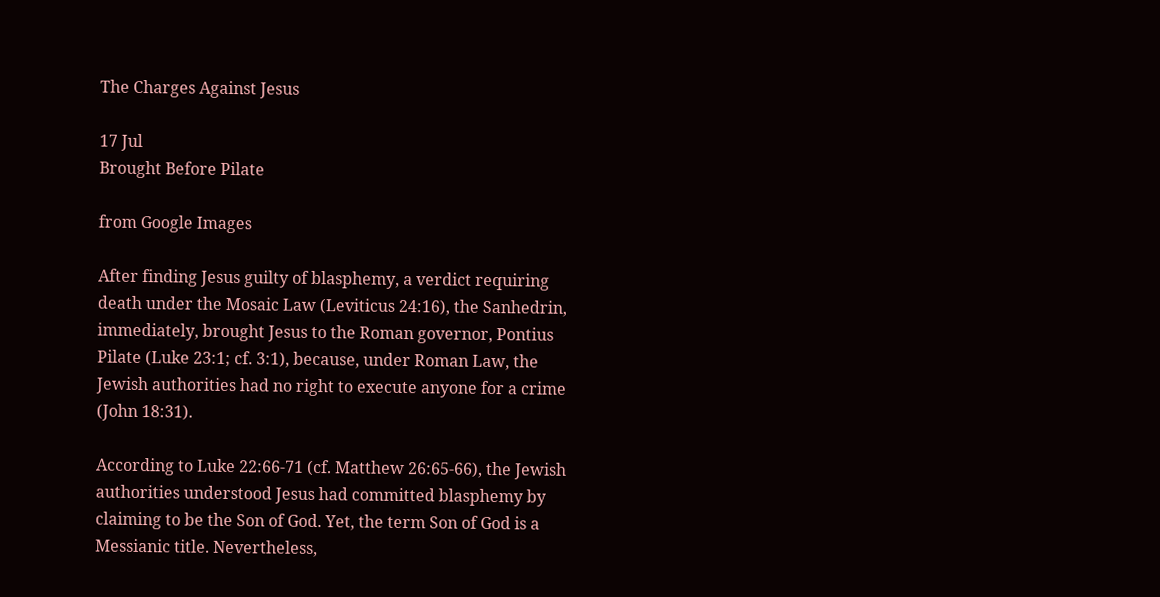The Charges Against Jesus

17 Jul
Brought Before Pilate

from Google Images

After finding Jesus guilty of blasphemy, a verdict requiring death under the Mosaic Law (Leviticus 24:16), the Sanhedrin, immediately, brought Jesus to the Roman governor, Pontius Pilate (Luke 23:1; cf. 3:1), because, under Roman Law, the Jewish authorities had no right to execute anyone for a crime (John 18:31).

According to Luke 22:66-71 (cf. Matthew 26:65-66), the Jewish authorities understood Jesus had committed blasphemy by claiming to be the Son of God. Yet, the term Son of God is a Messianic title. Nevertheless,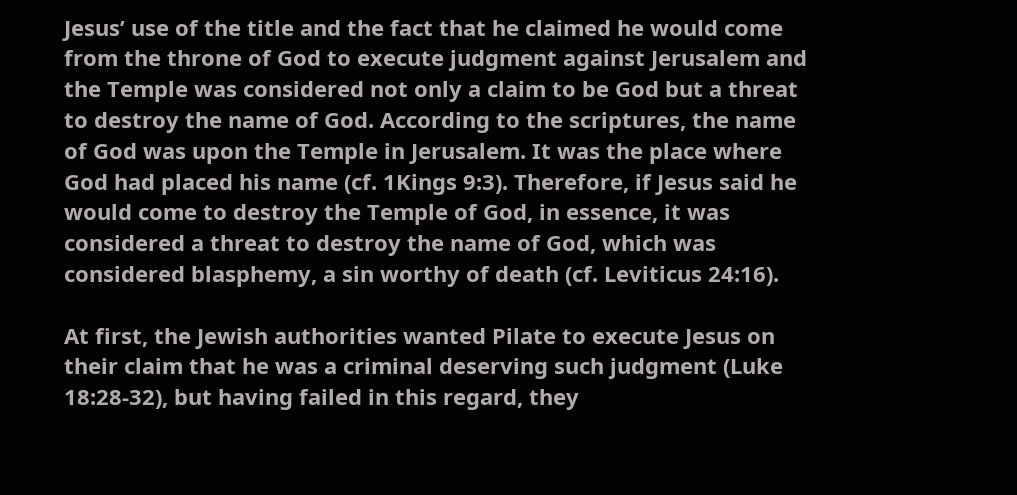Jesus’ use of the title and the fact that he claimed he would come from the throne of God to execute judgment against Jerusalem and the Temple was considered not only a claim to be God but a threat to destroy the name of God. According to the scriptures, the name of God was upon the Temple in Jerusalem. It was the place where God had placed his name (cf. 1Kings 9:3). Therefore, if Jesus said he would come to destroy the Temple of God, in essence, it was considered a threat to destroy the name of God, which was considered blasphemy, a sin worthy of death (cf. Leviticus 24:16).

At first, the Jewish authorities wanted Pilate to execute Jesus on their claim that he was a criminal deserving such judgment (Luke 18:28-32), but having failed in this regard, they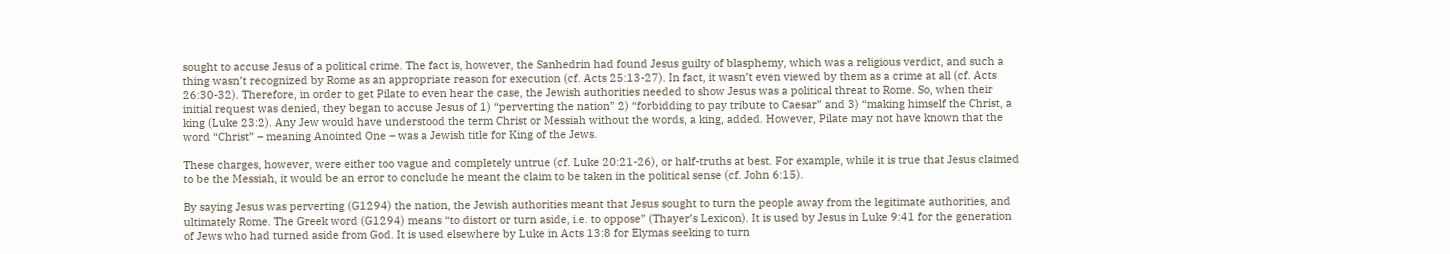sought to accuse Jesus of a political crime. The fact is, however, the Sanhedrin had found Jesus guilty of blasphemy, which was a religious verdict, and such a thing wasn’t recognized by Rome as an appropriate reason for execution (cf. Acts 25:13-27). In fact, it wasn’t even viewed by them as a crime at all (cf. Acts 26:30-32). Therefore, in order to get Pilate to even hear the case, the Jewish authorities needed to show Jesus was a political threat to Rome. So, when their initial request was denied, they began to accuse Jesus of 1) “perverting the nation” 2) “forbidding to pay tribute to Caesar” and 3) “making himself the Christ, a king (Luke 23:2). Any Jew would have understood the term Christ or Messiah without the words, a king, added. However, Pilate may not have known that the word “Christ” – meaning Anointed One – was a Jewish title for King of the Jews.

These charges, however, were either too vague and completely untrue (cf. Luke 20:21-26), or half-truths at best. For example, while it is true that Jesus claimed to be the Messiah, it would be an error to conclude he meant the claim to be taken in the political sense (cf. John 6:15).

By saying Jesus was perverting (G1294) the nation, the Jewish authorities meant that Jesus sought to turn the people away from the legitimate authorities, and ultimately Rome. The Greek word (G1294) means “to distort or turn aside, i.e. to oppose” (Thayer’s Lexicon). It is used by Jesus in Luke 9:41 for the generation of Jews who had turned aside from God. It is used elsewhere by Luke in Acts 13:8 for Elymas seeking to turn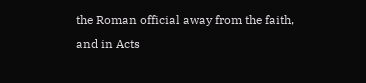the Roman official away from the faith, and in Acts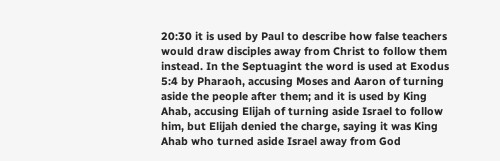20:30 it is used by Paul to describe how false teachers would draw disciples away from Christ to follow them instead. In the Septuagint the word is used at Exodus 5:4 by Pharaoh, accusing Moses and Aaron of turning aside the people after them; and it is used by King Ahab, accusing Elijah of turning aside Israel to follow him, but Elijah denied the charge, saying it was King Ahab who turned aside Israel away from God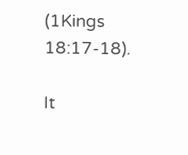(1Kings 18:17-18).

It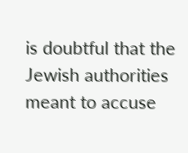is doubtful that the Jewish authorities meant to accuse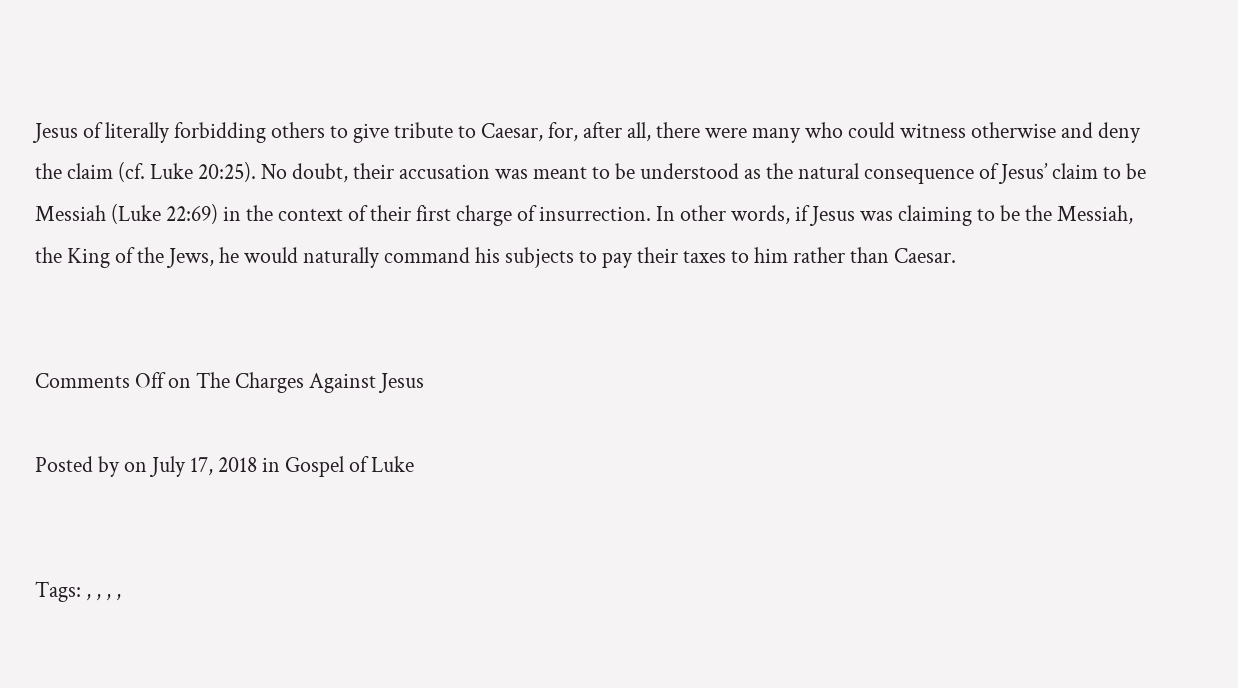Jesus of literally forbidding others to give tribute to Caesar, for, after all, there were many who could witness otherwise and deny the claim (cf. Luke 20:25). No doubt, their accusation was meant to be understood as the natural consequence of Jesus’ claim to be Messiah (Luke 22:69) in the context of their first charge of insurrection. In other words, if Jesus was claiming to be the Messiah, the King of the Jews, he would naturally command his subjects to pay their taxes to him rather than Caesar.


Comments Off on The Charges Against Jesus

Posted by on July 17, 2018 in Gospel of Luke


Tags: , , , ,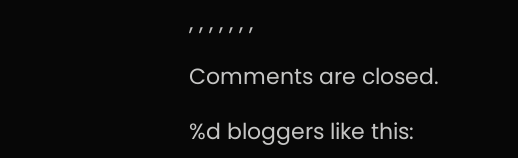, , , , , , ,

Comments are closed.

%d bloggers like this: